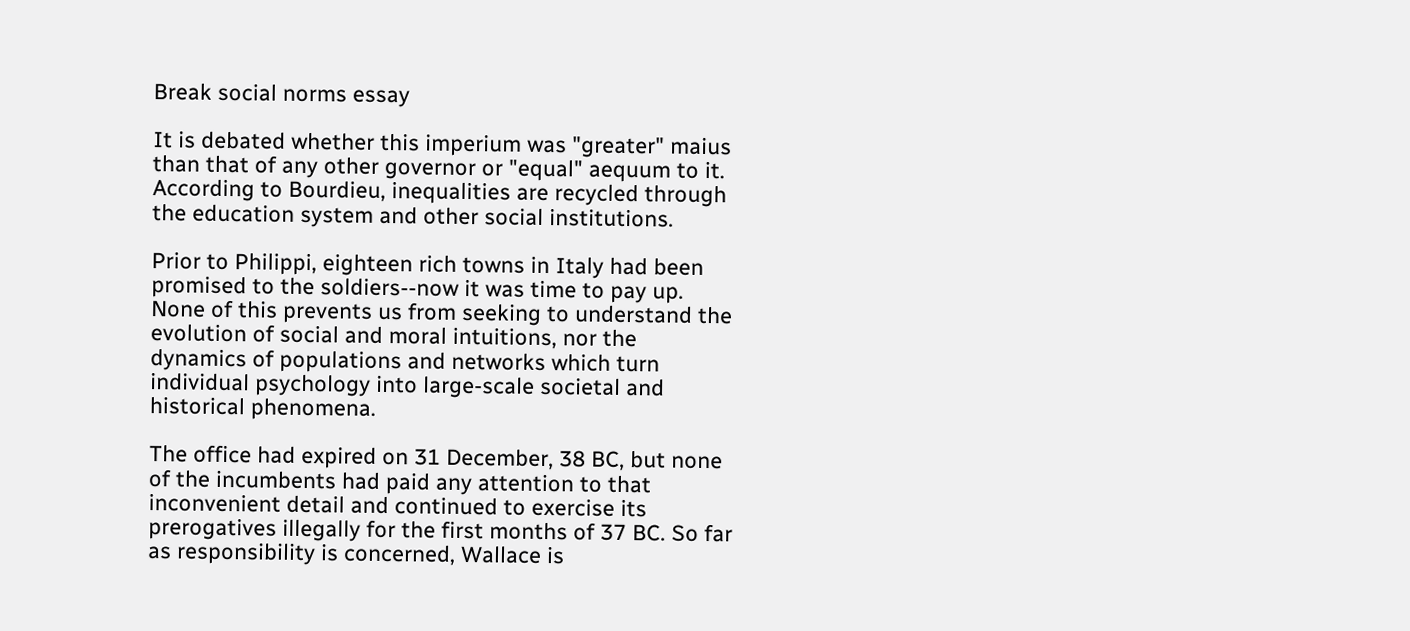Break social norms essay

It is debated whether this imperium was "greater" maius than that of any other governor or "equal" aequum to it. According to Bourdieu, inequalities are recycled through the education system and other social institutions.

Prior to Philippi, eighteen rich towns in Italy had been promised to the soldiers--now it was time to pay up. None of this prevents us from seeking to understand the evolution of social and moral intuitions, nor the dynamics of populations and networks which turn individual psychology into large-scale societal and historical phenomena.

The office had expired on 31 December, 38 BC, but none of the incumbents had paid any attention to that inconvenient detail and continued to exercise its prerogatives illegally for the first months of 37 BC. So far as responsibility is concerned, Wallace is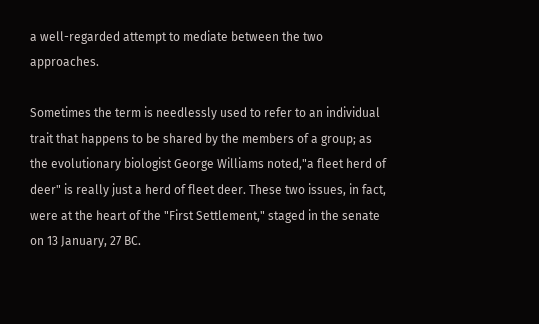a well-regarded attempt to mediate between the two approaches.

Sometimes the term is needlessly used to refer to an individual trait that happens to be shared by the members of a group; as the evolutionary biologist George Williams noted,"a fleet herd of deer" is really just a herd of fleet deer. These two issues, in fact, were at the heart of the "First Settlement," staged in the senate on 13 January, 27 BC.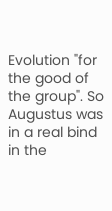Evolution "for the good of the group". So Augustus was in a real bind in the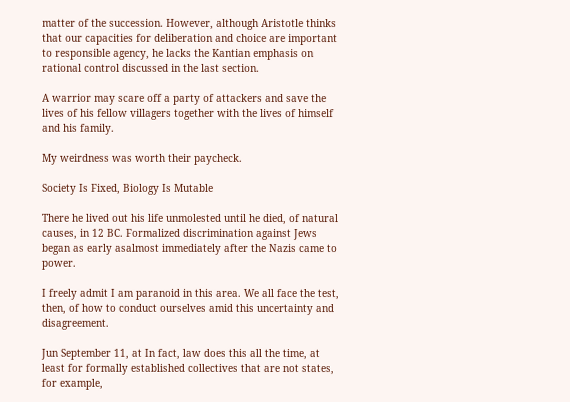matter of the succession. However, although Aristotle thinks that our capacities for deliberation and choice are important to responsible agency, he lacks the Kantian emphasis on rational control discussed in the last section.

A warrior may scare off a party of attackers and save the lives of his fellow villagers together with the lives of himself and his family.

My weirdness was worth their paycheck.

Society Is Fixed, Biology Is Mutable

There he lived out his life unmolested until he died, of natural causes, in 12 BC. Formalized discrimination against Jews began as early asalmost immediately after the Nazis came to power.

I freely admit I am paranoid in this area. We all face the test, then, of how to conduct ourselves amid this uncertainty and disagreement.

Jun September 11, at In fact, law does this all the time, at least for formally established collectives that are not states, for example,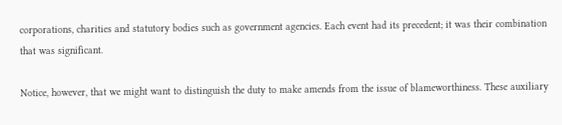corporations, charities and statutory bodies such as government agencies. Each event had its precedent; it was their combination that was significant.

Notice, however, that we might want to distinguish the duty to make amends from the issue of blameworthiness. These auxiliary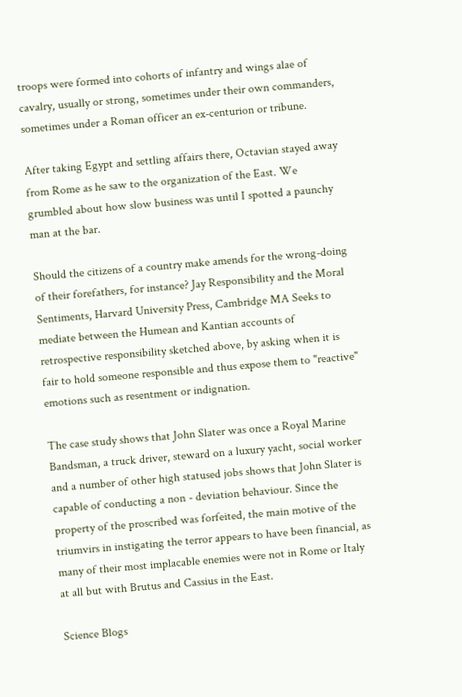troops were formed into cohorts of infantry and wings alae of cavalry, usually or strong, sometimes under their own commanders, sometimes under a Roman officer an ex-centurion or tribune.

After taking Egypt and settling affairs there, Octavian stayed away from Rome as he saw to the organization of the East. We grumbled about how slow business was until I spotted a paunchy man at the bar.

Should the citizens of a country make amends for the wrong-doing of their forefathers, for instance? Jay Responsibility and the Moral Sentiments, Harvard University Press, Cambridge MA Seeks to mediate between the Humean and Kantian accounts of retrospective responsibility sketched above, by asking when it is fair to hold someone responsible and thus expose them to "reactive" emotions such as resentment or indignation.

The case study shows that John Slater was once a Royal Marine Bandsman, a truck driver, steward on a luxury yacht, social worker and a number of other high statused jobs shows that John Slater is capable of conducting a non - deviation behaviour. Since the property of the proscribed was forfeited, the main motive of the triumvirs in instigating the terror appears to have been financial, as many of their most implacable enemies were not in Rome or Italy at all but with Brutus and Cassius in the East.

Science Blogs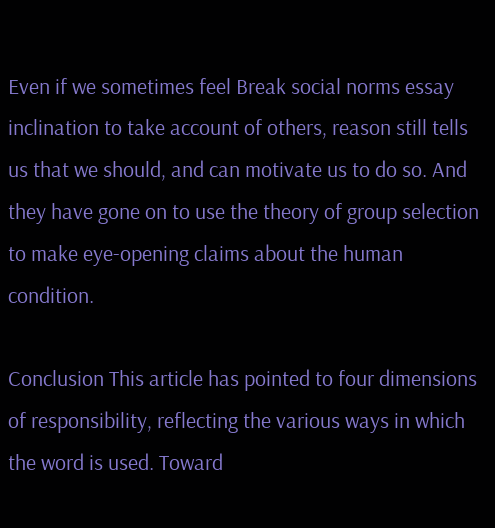Even if we sometimes feel Break social norms essay inclination to take account of others, reason still tells us that we should, and can motivate us to do so. And they have gone on to use the theory of group selection to make eye-opening claims about the human condition.

Conclusion This article has pointed to four dimensions of responsibility, reflecting the various ways in which the word is used. Toward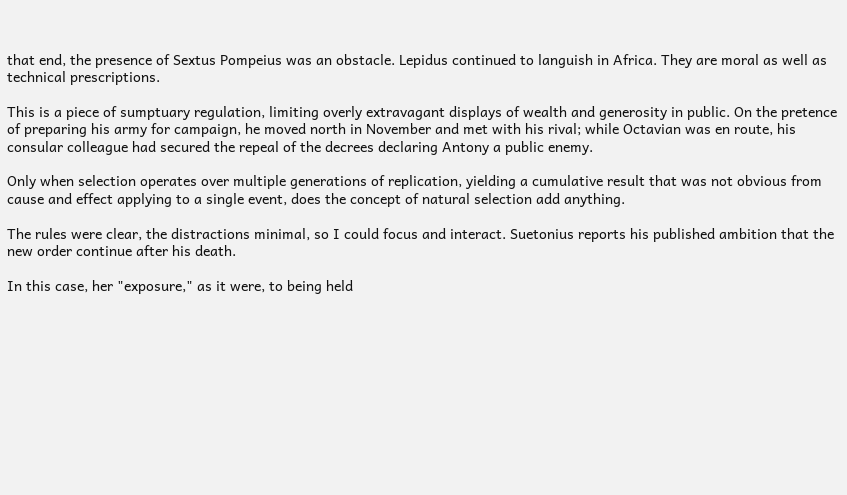that end, the presence of Sextus Pompeius was an obstacle. Lepidus continued to languish in Africa. They are moral as well as technical prescriptions.

This is a piece of sumptuary regulation, limiting overly extravagant displays of wealth and generosity in public. On the pretence of preparing his army for campaign, he moved north in November and met with his rival; while Octavian was en route, his consular colleague had secured the repeal of the decrees declaring Antony a public enemy.

Only when selection operates over multiple generations of replication, yielding a cumulative result that was not obvious from cause and effect applying to a single event, does the concept of natural selection add anything.

The rules were clear, the distractions minimal, so I could focus and interact. Suetonius reports his published ambition that the new order continue after his death.

In this case, her "exposure," as it were, to being held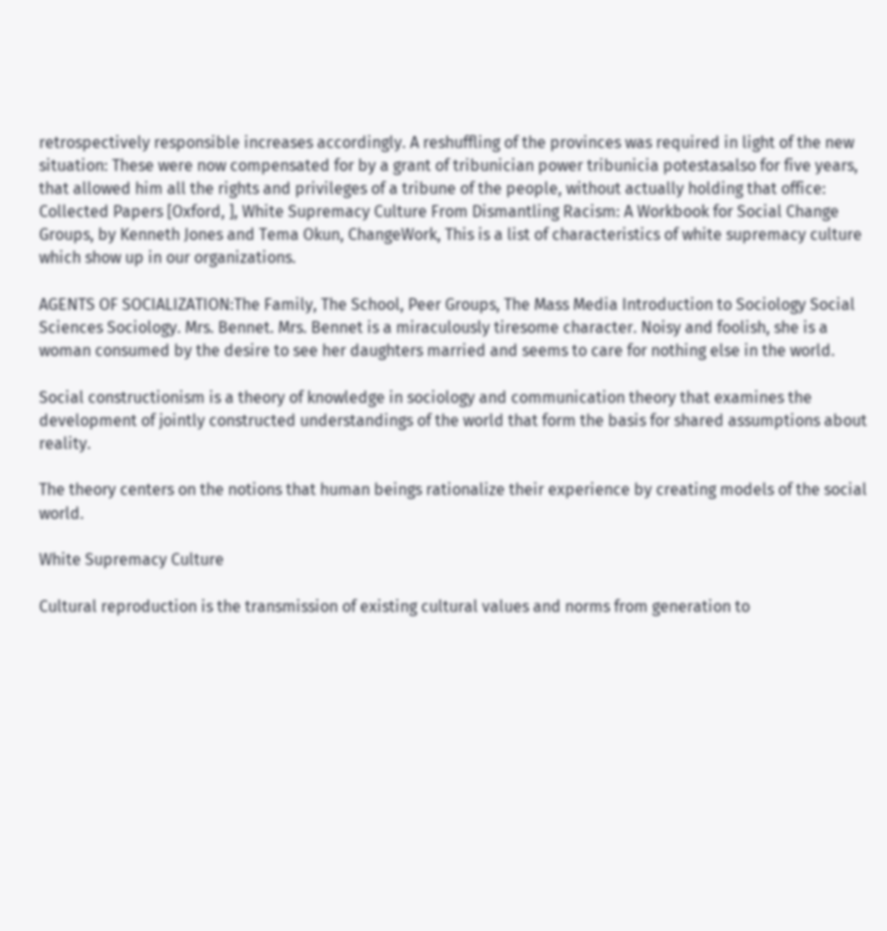retrospectively responsible increases accordingly. A reshuffling of the provinces was required in light of the new situation: These were now compensated for by a grant of tribunician power tribunicia potestasalso for five years, that allowed him all the rights and privileges of a tribune of the people, without actually holding that office: Collected Papers [Oxford, ], White Supremacy Culture From Dismantling Racism: A Workbook for Social Change Groups, by Kenneth Jones and Tema Okun, ChangeWork, This is a list of characteristics of white supremacy culture which show up in our organizations.

AGENTS OF SOCIALIZATION:The Family, The School, Peer Groups, The Mass Media Introduction to Sociology Social Sciences Sociology. Mrs. Bennet. Mrs. Bennet is a miraculously tiresome character. Noisy and foolish, she is a woman consumed by the desire to see her daughters married and seems to care for nothing else in the world.

Social constructionism is a theory of knowledge in sociology and communication theory that examines the development of jointly constructed understandings of the world that form the basis for shared assumptions about reality.

The theory centers on the notions that human beings rationalize their experience by creating models of the social world.

White Supremacy Culture

Cultural reproduction is the transmission of existing cultural values and norms from generation to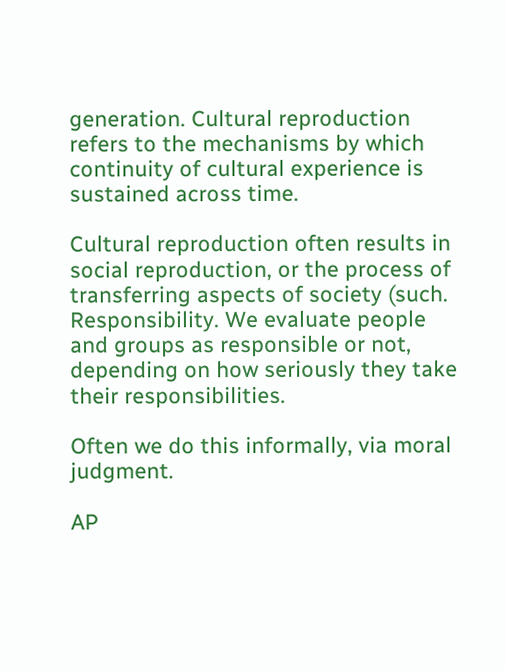generation. Cultural reproduction refers to the mechanisms by which continuity of cultural experience is sustained across time.

Cultural reproduction often results in social reproduction, or the process of transferring aspects of society (such. Responsibility. We evaluate people and groups as responsible or not, depending on how seriously they take their responsibilities.

Often we do this informally, via moral judgment.

AP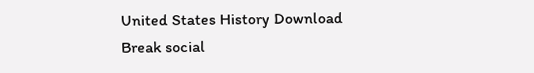United States History Download
Break social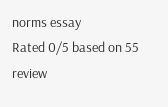norms essay
Rated 0/5 based on 55 review